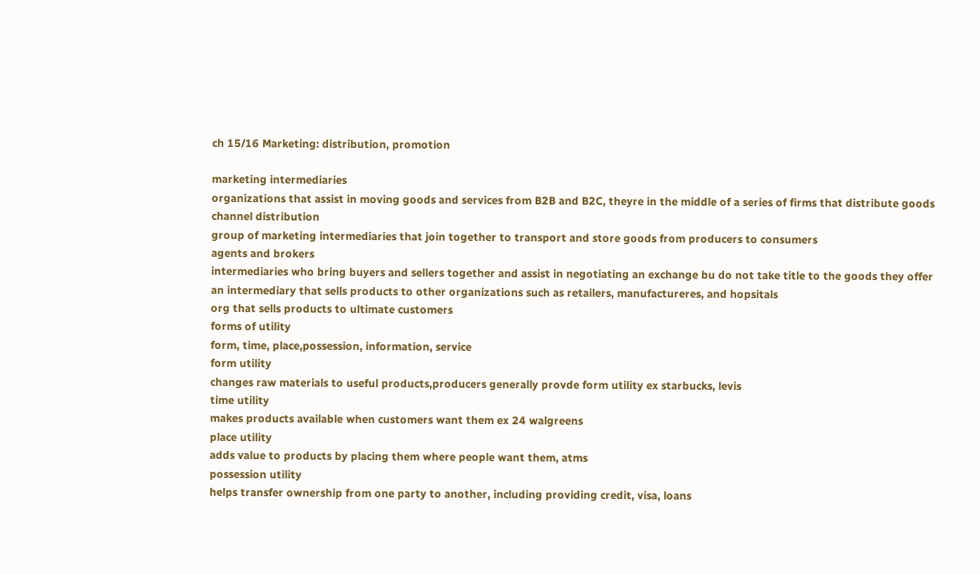ch 15/16 Marketing: distribution, promotion

marketing intermediaries
organizations that assist in moving goods and services from B2B and B2C, theyre in the middle of a series of firms that distribute goods
channel distribution
group of marketing intermediaries that join together to transport and store goods from producers to consumers
agents and brokers
intermediaries who bring buyers and sellers together and assist in negotiating an exchange bu do not take title to the goods they offer
an intermediary that sells products to other organizations such as retailers, manufactureres, and hopsitals
org that sells products to ultimate customers
forms of utility
form, time, place,possession, information, service
form utility
changes raw materials to useful products,producers generally provde form utility ex starbucks, levis
time utility
makes products available when customers want them ex 24 walgreens
place utility
adds value to products by placing them where people want them, atms
possession utility
helps transfer ownership from one party to another, including providing credit, visa, loans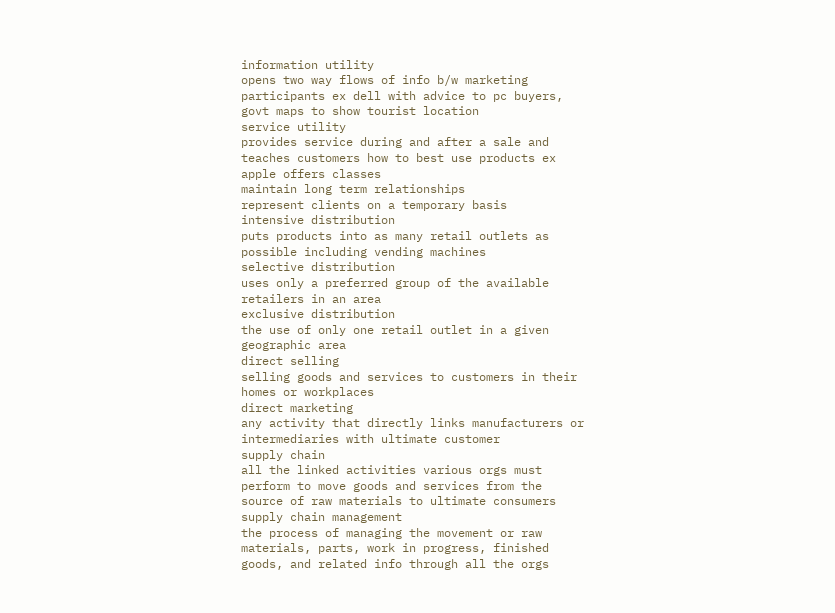information utility
opens two way flows of info b/w marketing participants ex dell with advice to pc buyers, govt maps to show tourist location
service utility
provides service during and after a sale and teaches customers how to best use products ex apple offers classes
maintain long term relationships
represent clients on a temporary basis
intensive distribution
puts products into as many retail outlets as possible including vending machines
selective distribution
uses only a preferred group of the available retailers in an area
exclusive distribution
the use of only one retail outlet in a given geographic area
direct selling
selling goods and services to customers in their homes or workplaces
direct marketing
any activity that directly links manufacturers or intermediaries with ultimate customer
supply chain
all the linked activities various orgs must perform to move goods and services from the source of raw materials to ultimate consumers
supply chain management
the process of managing the movement or raw materials, parts, work in progress, finished goods, and related info through all the orgs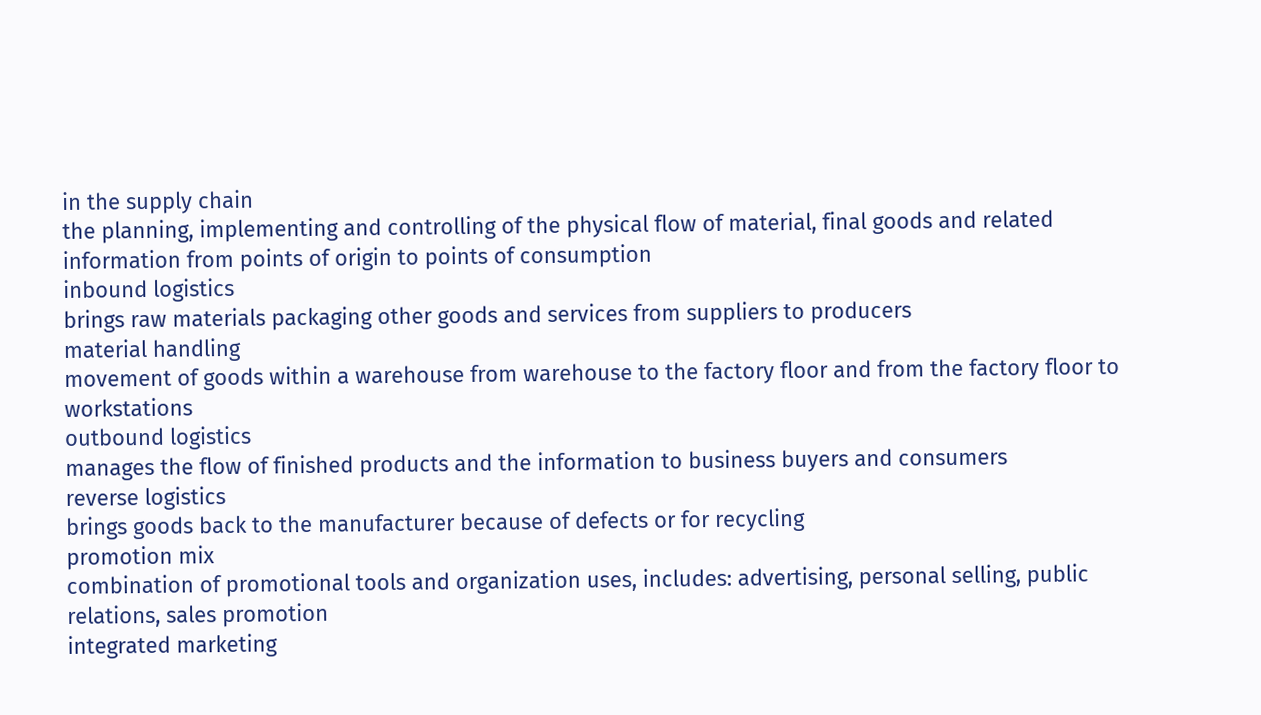in the supply chain
the planning, implementing and controlling of the physical flow of material, final goods and related information from points of origin to points of consumption
inbound logistics
brings raw materials packaging other goods and services from suppliers to producers
material handling
movement of goods within a warehouse from warehouse to the factory floor and from the factory floor to workstations
outbound logistics
manages the flow of finished products and the information to business buyers and consumers
reverse logistics
brings goods back to the manufacturer because of defects or for recycling
promotion mix
combination of promotional tools and organization uses, includes: advertising, personal selling, public relations, sales promotion
integrated marketing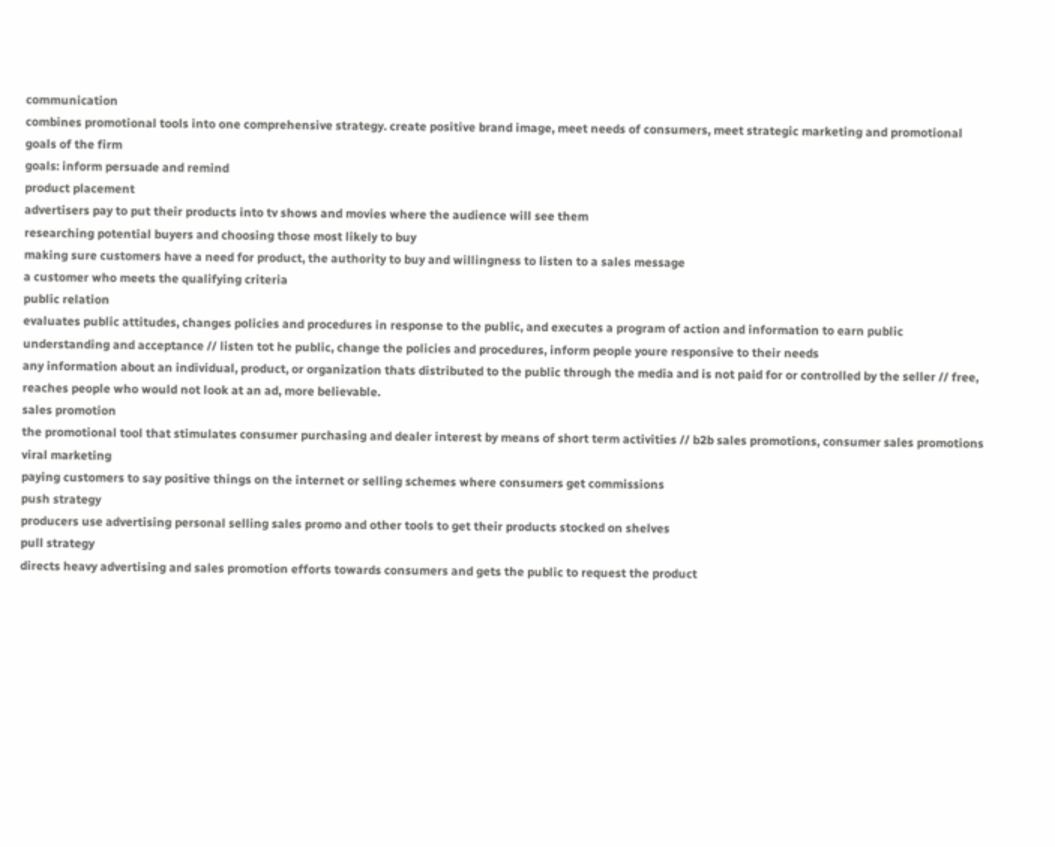communication
combines promotional tools into one comprehensive strategy. create positive brand image, meet needs of consumers, meet strategic marketing and promotional goals of the firm
goals: inform persuade and remind
product placement
advertisers pay to put their products into tv shows and movies where the audience will see them
researching potential buyers and choosing those most likely to buy
making sure customers have a need for product, the authority to buy and willingness to listen to a sales message
a customer who meets the qualifying criteria
public relation
evaluates public attitudes, changes policies and procedures in response to the public, and executes a program of action and information to earn public understanding and acceptance // listen tot he public, change the policies and procedures, inform people youre responsive to their needs
any information about an individual, product, or organization thats distributed to the public through the media and is not paid for or controlled by the seller // free, reaches people who would not look at an ad, more believable.
sales promotion
the promotional tool that stimulates consumer purchasing and dealer interest by means of short term activities // b2b sales promotions, consumer sales promotions
viral marketing
paying customers to say positive things on the internet or selling schemes where consumers get commissions
push strategy
producers use advertising personal selling sales promo and other tools to get their products stocked on shelves
pull strategy
directs heavy advertising and sales promotion efforts towards consumers and gets the public to request the product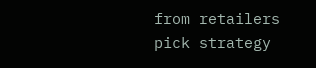from retailers
pick strategy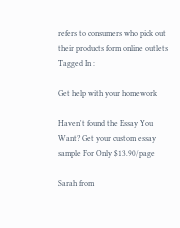refers to consumers who pick out their products form online outlets
Tagged In :

Get help with your homework

Haven't found the Essay You Want? Get your custom essay sample For Only $13.90/page

Sarah from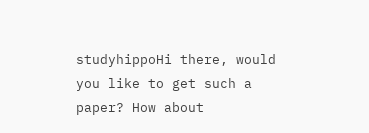studyhippoHi there, would you like to get such a paper? How about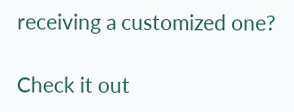receiving a customized one?

Check it out